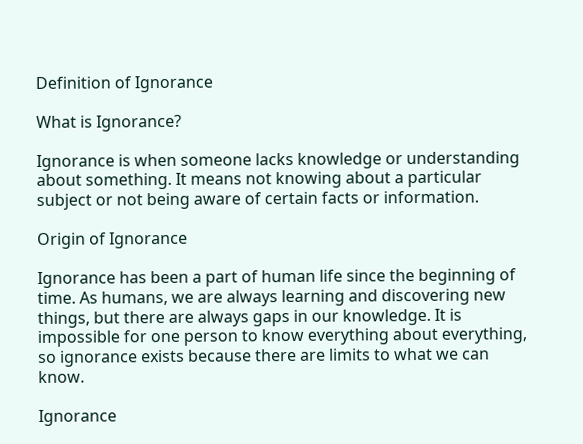Definition of Ignorance

What is Ignorance?

Ignorance is when someone lacks knowledge or understanding about something. It means not knowing about a particular subject or not being aware of certain facts or information.

Origin of Ignorance

Ignorance has been a part of human life since the beginning of time. As humans, we are always learning and discovering new things, but there are always gaps in our knowledge. It is impossible for one person to know everything about everything, so ignorance exists because there are limits to what we can know.

Ignorance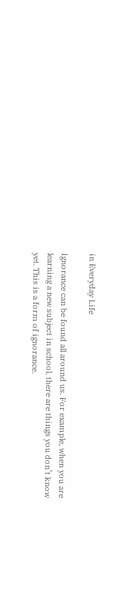in Everyday Life

Ignorance can be found all around us. For example, when you are learning a new subject in school, there are things you don’t know yet. This is a form of ignorance.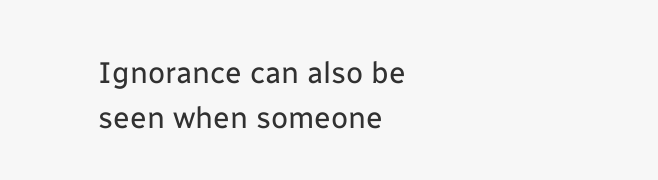Ignorance can also be seen when someone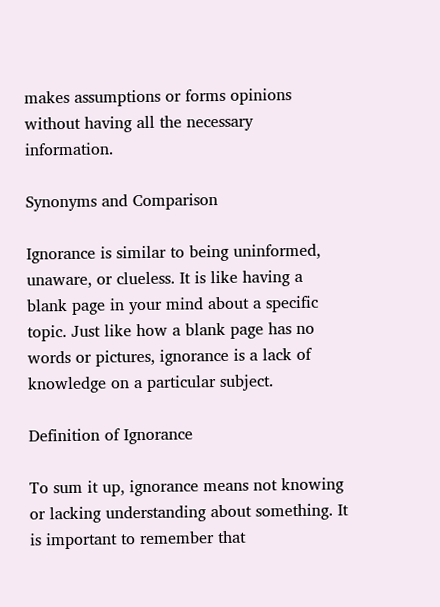makes assumptions or forms opinions without having all the necessary information.

Synonyms and Comparison

Ignorance is similar to being uninformed, unaware, or clueless. It is like having a blank page in your mind about a specific topic. Just like how a blank page has no words or pictures, ignorance is a lack of knowledge on a particular subject.

Definition of Ignorance

To sum it up, ignorance means not knowing or lacking understanding about something. It is important to remember that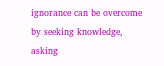ignorance can be overcome by seeking knowledge, asking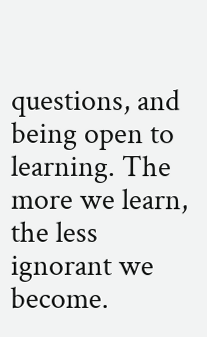questions, and being open to learning. The more we learn, the less ignorant we become.